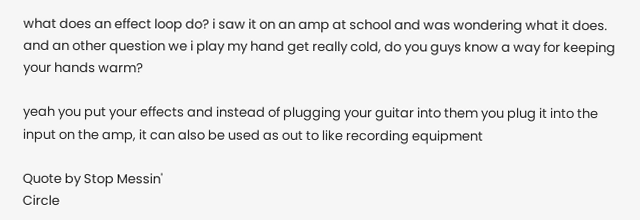what does an effect loop do? i saw it on an amp at school and was wondering what it does. and an other question we i play my hand get really cold, do you guys know a way for keeping your hands warm?

yeah you put your effects and instead of plugging your guitar into them you plug it into the input on the amp, it can also be used as out to like recording equipment

Quote by Stop Messin'
Circle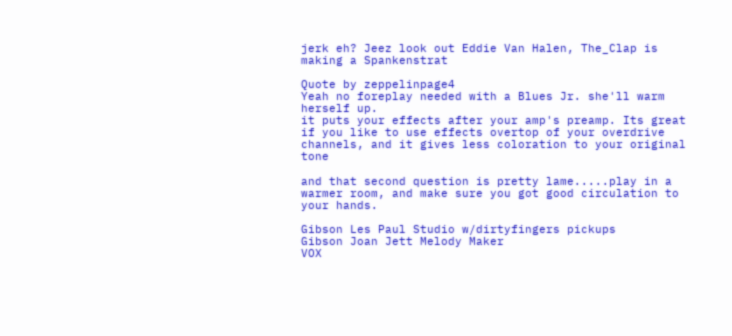jerk eh? Jeez look out Eddie Van Halen, The_Clap is making a Spankenstrat

Quote by zeppelinpage4
Yeah no foreplay needed with a Blues Jr. she'll warm herself up.
it puts your effects after your amp's preamp. Its great if you like to use effects overtop of your overdrive channels, and it gives less coloration to your original tone

and that second question is pretty lame.....play in a warmer room, and make sure you got good circulation to your hands.

Gibson Les Paul Studio w/dirtyfingers pickups
Gibson Joan Jett Melody Maker
VOX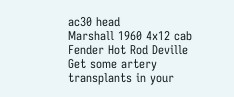ac30 head
Marshall 1960 4x12 cab
Fender Hot Rod Deville
Get some artery transplants in your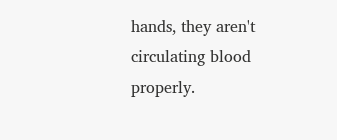hands, they aren't circulating blood properly.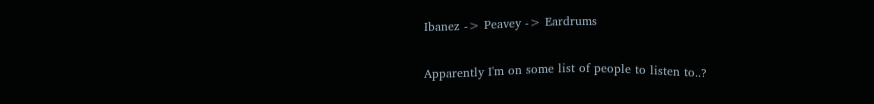Ibanez -> Peavey -> Eardrums

Apparently I'm on some list of people to listen to..?